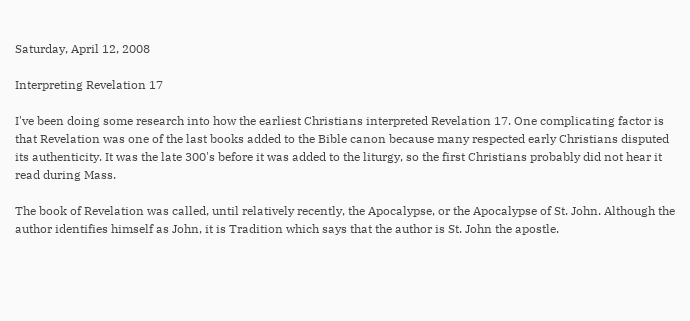Saturday, April 12, 2008

Interpreting Revelation 17

I've been doing some research into how the earliest Christians interpreted Revelation 17. One complicating factor is that Revelation was one of the last books added to the Bible canon because many respected early Christians disputed its authenticity. It was the late 300's before it was added to the liturgy, so the first Christians probably did not hear it read during Mass.

The book of Revelation was called, until relatively recently, the Apocalypse, or the Apocalypse of St. John. Although the author identifies himself as John, it is Tradition which says that the author is St. John the apostle.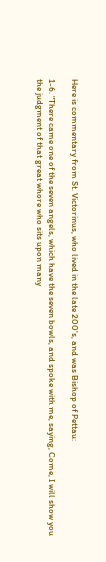Here is commentary from St. Victorinus, who lived in the late 200's, and was Bishop of Pettau:

1-6. "There came one of the seven angels, which have the seven bowls, and spoke with me, saying, Come, I will show you the judgment of that great whore who sits upon many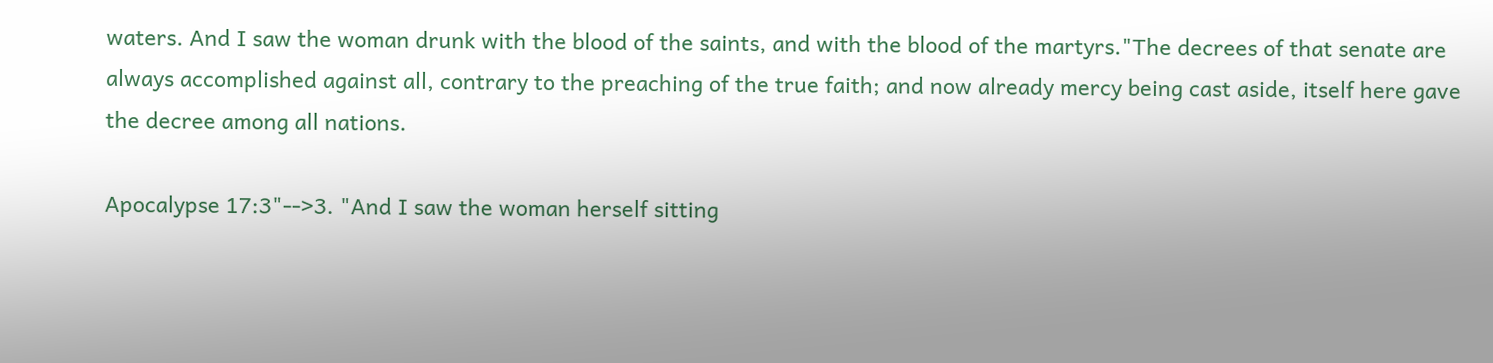waters. And I saw the woman drunk with the blood of the saints, and with the blood of the martyrs."The decrees of that senate are always accomplished against all, contrary to the preaching of the true faith; and now already mercy being cast aside, itself here gave the decree among all nations.

Apocalypse 17:3"-->3. "And I saw the woman herself sitting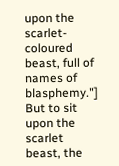upon the scarlet-coloured beast, full of names of blasphemy."] But to sit upon the scarlet beast, the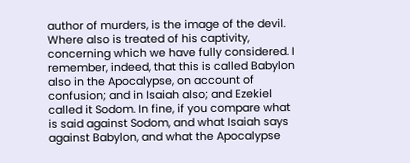author of murders, is the image of the devil. Where also is treated of his captivity, concerning which we have fully considered. I remember, indeed, that this is called Babylon also in the Apocalypse, on account of confusion; and in Isaiah also; and Ezekiel called it Sodom. In fine, if you compare what is said against Sodom, and what Isaiah says against Babylon, and what the Apocalypse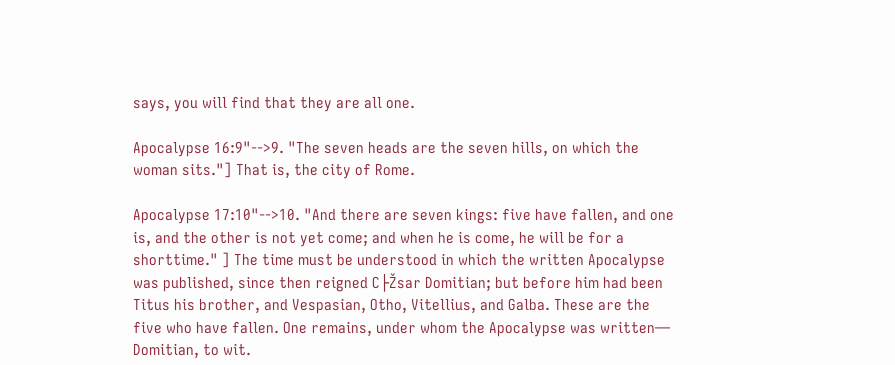says, you will find that they are all one.

Apocalypse 16:9"-->9. "The seven heads are the seven hills, on which the woman sits."] That is, the city of Rome.

Apocalypse 17:10"-->10. "And there are seven kings: five have fallen, and one is, and the other is not yet come; and when he is come, he will be for a shorttime." ] The time must be understood in which the written Apocalypse was published, since then reigned C├Žsar Domitian; but before him had been Titus his brother, and Vespasian, Otho, Vitellius, and Galba. These are the five who have fallen. One remains, under whom the Apocalypse was written— Domitian, to wit.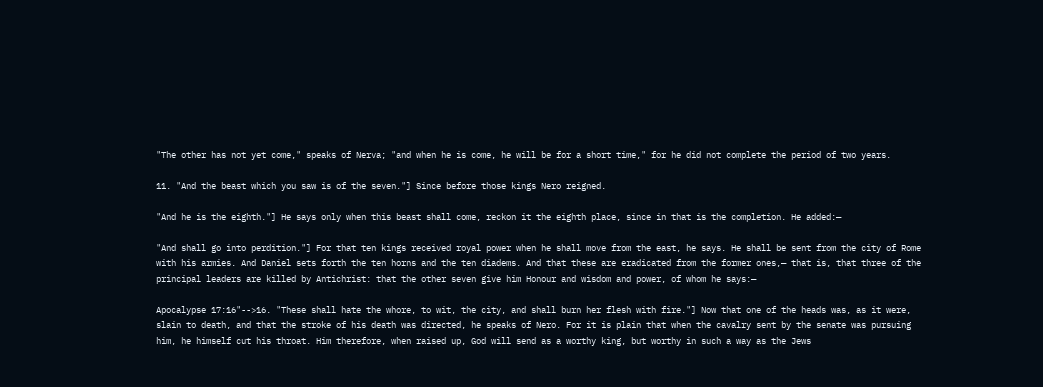"The other has not yet come," speaks of Nerva; "and when he is come, he will be for a short time," for he did not complete the period of two years.

11. "And the beast which you saw is of the seven."] Since before those kings Nero reigned.

"And he is the eighth."] He says only when this beast shall come, reckon it the eighth place, since in that is the completion. He added:—

"And shall go into perdition."] For that ten kings received royal power when he shall move from the east, he says. He shall be sent from the city of Rome with his armies. And Daniel sets forth the ten horns and the ten diadems. And that these are eradicated from the former ones,— that is, that three of the principal leaders are killed by Antichrist: that the other seven give him Honour and wisdom and power, of whom he says:—

Apocalypse 17:16"-->16. "These shall hate the whore, to wit, the city, and shall burn her flesh with fire."] Now that one of the heads was, as it were, slain to death, and that the stroke of his death was directed, he speaks of Nero. For it is plain that when the cavalry sent by the senate was pursuing him, he himself cut his throat. Him therefore, when raised up, God will send as a worthy king, but worthy in such a way as the Jews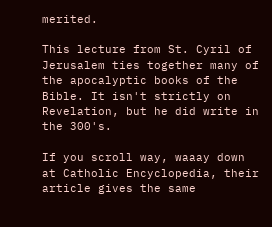merited.

This lecture from St. Cyril of Jerusalem ties together many of the apocalyptic books of the Bible. It isn't strictly on Revelation, but he did write in the 300's.

If you scroll way, waaay down at Catholic Encyclopedia, their article gives the same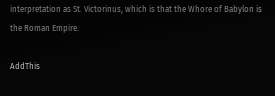interpretation as St. Victorinus, which is that the Whore of Babylon is the Roman Empire.

AddThis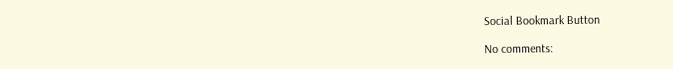Social Bookmark Button

No comments: